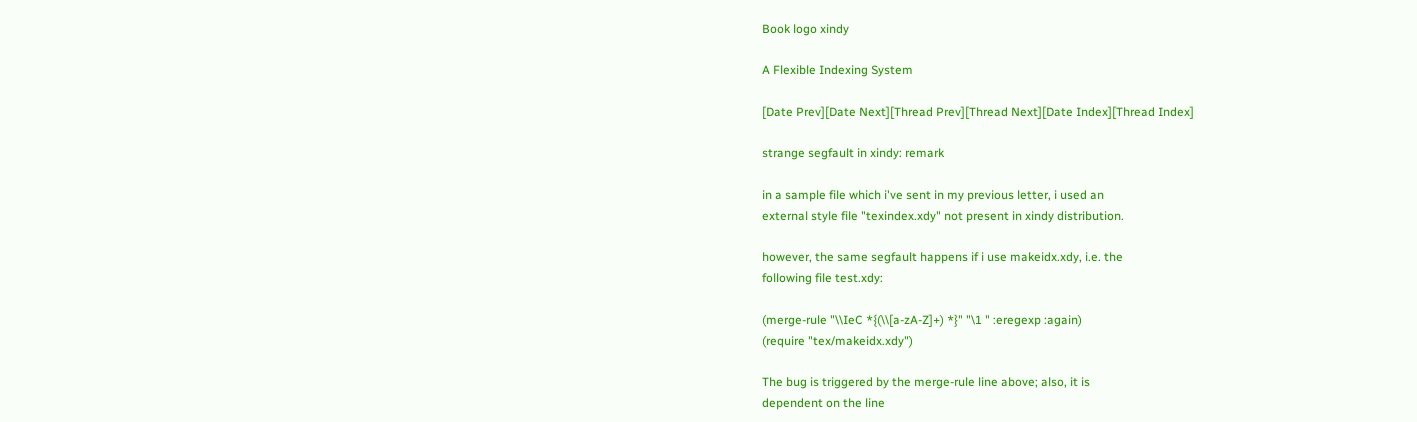Book logo xindy

A Flexible Indexing System

[Date Prev][Date Next][Thread Prev][Thread Next][Date Index][Thread Index]

strange segfault in xindy: remark

in a sample file which i've sent in my previous letter, i used an
external style file "texindex.xdy" not present in xindy distribution.

however, the same segfault happens if i use makeidx.xdy, i.e. the
following file test.xdy:

(merge-rule "\\IeC *{(\\[a-zA-Z]+) *}" "\1 " :eregexp :again)
(require "tex/makeidx.xdy")

The bug is triggered by the merge-rule line above; also, it is
dependent on the line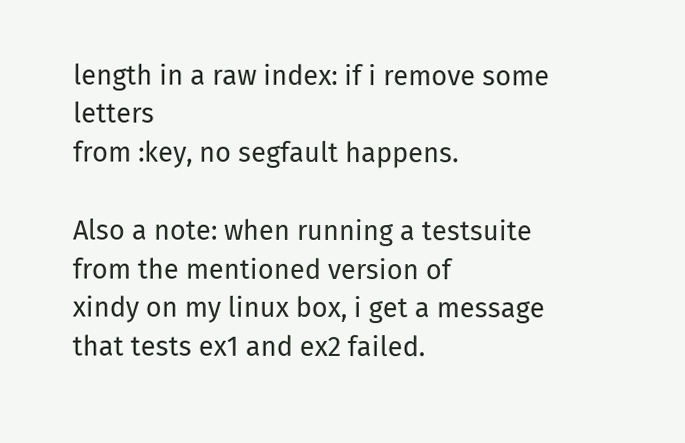length in a raw index: if i remove some letters
from :key, no segfault happens.

Also a note: when running a testsuite from the mentioned version of
xindy on my linux box, i get a message that tests ex1 and ex2 failed.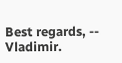Best regards, -- Vladimir.